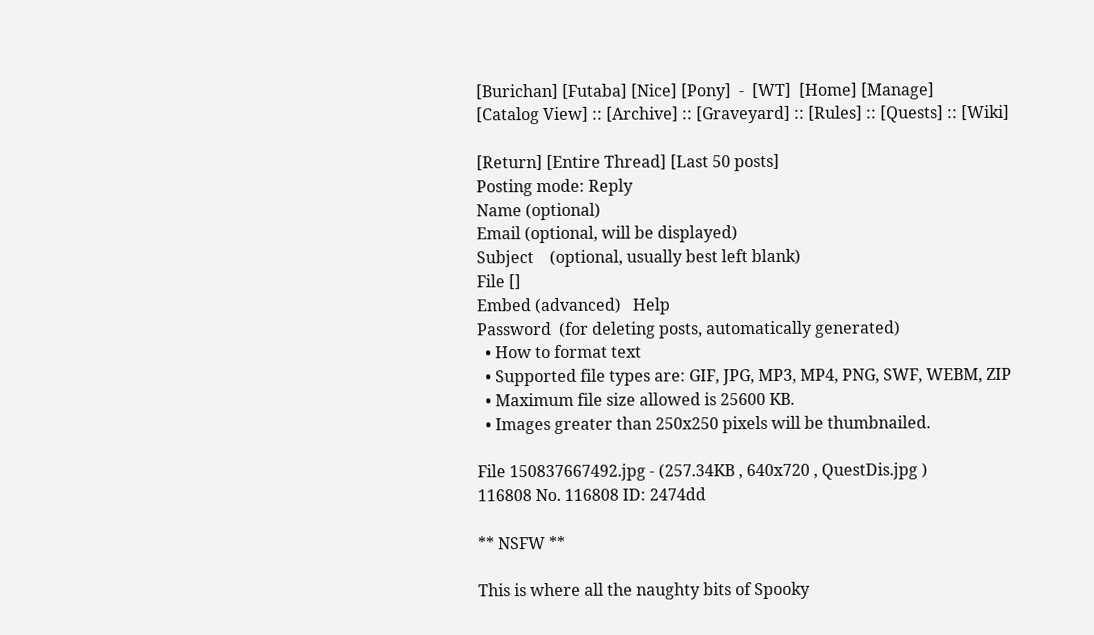[Burichan] [Futaba] [Nice] [Pony]  -  [WT]  [Home] [Manage]
[Catalog View] :: [Archive] :: [Graveyard] :: [Rules] :: [Quests] :: [Wiki]

[Return] [Entire Thread] [Last 50 posts]
Posting mode: Reply
Name (optional)
Email (optional, will be displayed)
Subject    (optional, usually best left blank)
File []
Embed (advanced)   Help
Password  (for deleting posts, automatically generated)
  • How to format text
  • Supported file types are: GIF, JPG, MP3, MP4, PNG, SWF, WEBM, ZIP
  • Maximum file size allowed is 25600 KB.
  • Images greater than 250x250 pixels will be thumbnailed.

File 150837667492.jpg - (257.34KB , 640x720 , QuestDis.jpg )
116808 No. 116808 ID: 2474dd

** NSFW **

This is where all the naughty bits of Spooky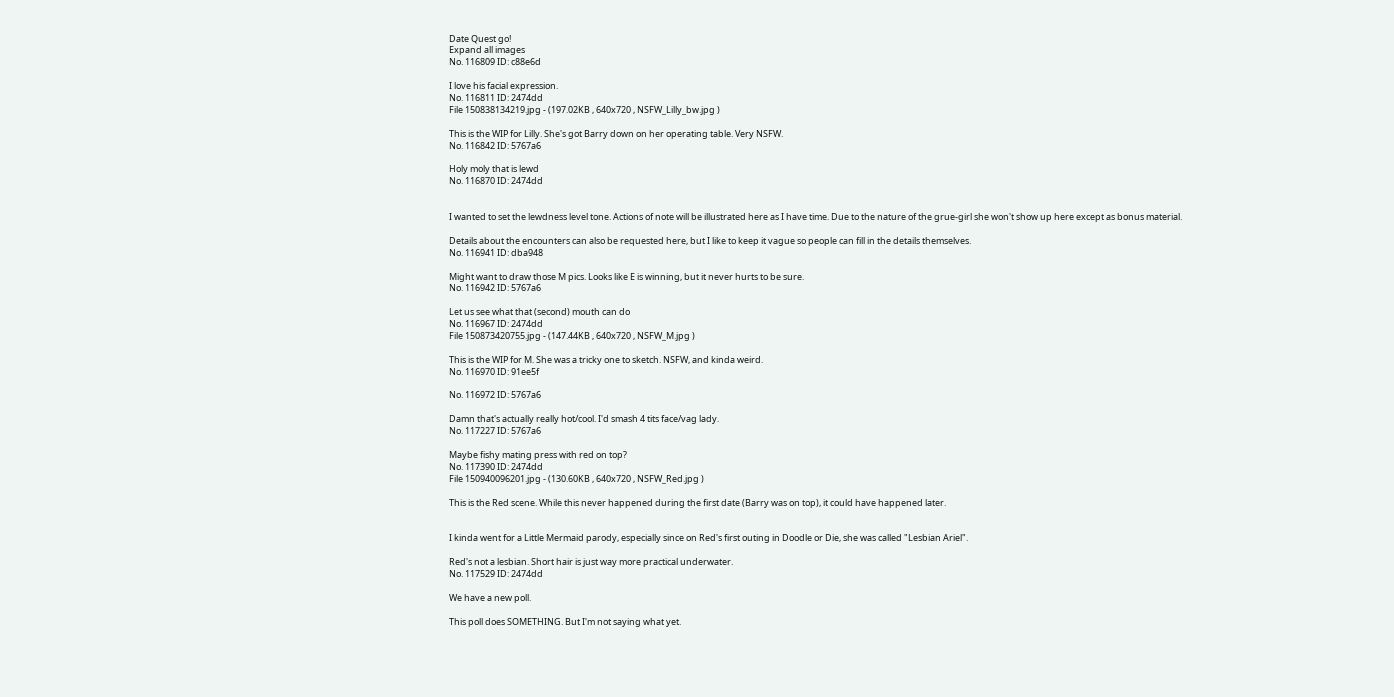Date Quest go!
Expand all images
No. 116809 ID: c88e6d

I love his facial expression.
No. 116811 ID: 2474dd
File 150838134219.jpg - (197.02KB , 640x720 , NSFW_Lilly_bw.jpg )

This is the WIP for Lilly. She's got Barry down on her operating table. Very NSFW.
No. 116842 ID: 5767a6

Holy moly that is lewd
No. 116870 ID: 2474dd


I wanted to set the lewdness level tone. Actions of note will be illustrated here as I have time. Due to the nature of the grue-girl she won't show up here except as bonus material.

Details about the encounters can also be requested here, but I like to keep it vague so people can fill in the details themselves.
No. 116941 ID: dba948

Might want to draw those M pics. Looks like E is winning, but it never hurts to be sure.
No. 116942 ID: 5767a6

Let us see what that (second) mouth can do
No. 116967 ID: 2474dd
File 150873420755.jpg - (147.44KB , 640x720 , NSFW_M.jpg )

This is the WIP for M. She was a tricky one to sketch. NSFW, and kinda weird.
No. 116970 ID: 91ee5f

No. 116972 ID: 5767a6

Damn that's actually really hot/cool. I'd smash 4 tits face/vag lady.
No. 117227 ID: 5767a6

Maybe fishy mating press with red on top?
No. 117390 ID: 2474dd
File 150940096201.jpg - (130.60KB , 640x720 , NSFW_Red.jpg )

This is the Red scene. While this never happened during the first date (Barry was on top), it could have happened later.


I kinda went for a Little Mermaid parody, especially since on Red's first outing in Doodle or Die, she was called "Lesbian Ariel".

Red's not a lesbian. Short hair is just way more practical underwater.
No. 117529 ID: 2474dd

We have a new poll.

This poll does SOMETHING. But I'm not saying what yet.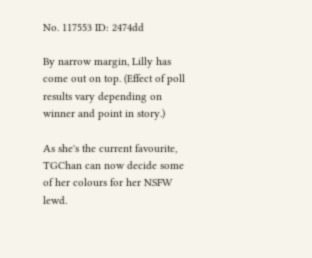No. 117553 ID: 2474dd

By narrow margin, Lilly has come out on top. (Effect of poll results vary depending on winner and point in story.)

As she's the current favourite, TGChan can now decide some of her colours for her NSFW lewd.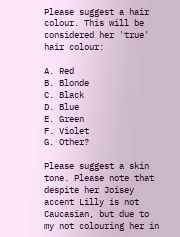Please suggest a hair colour. This will be considered her 'true' hair colour:

A. Red
B. Blonde
C. Black
D. Blue
E. Green
F. Violet
G. Other?

Please suggest a skin tone. Please note that despite her Joisey accent Lilly is not Caucasian, but due to my not colouring her in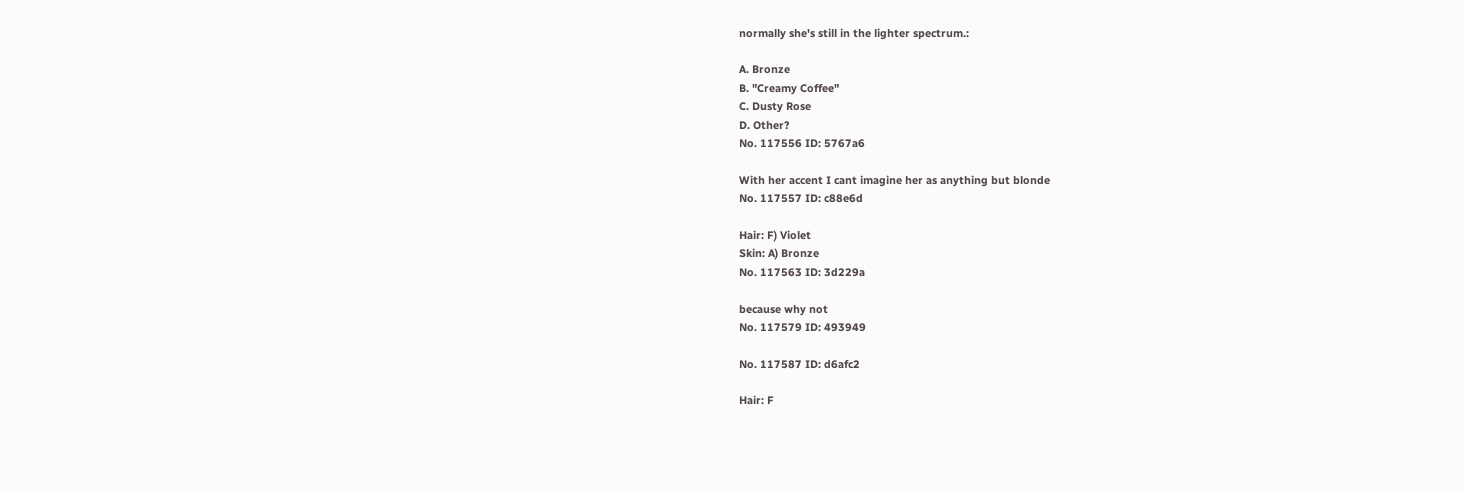normally she's still in the lighter spectrum.:

A. Bronze
B. "Creamy Coffee"
C. Dusty Rose
D. Other?
No. 117556 ID: 5767a6

With her accent I cant imagine her as anything but blonde
No. 117557 ID: c88e6d

Hair: F) Violet
Skin: A) Bronze
No. 117563 ID: 3d229a

because why not
No. 117579 ID: 493949

No. 117587 ID: d6afc2

Hair: F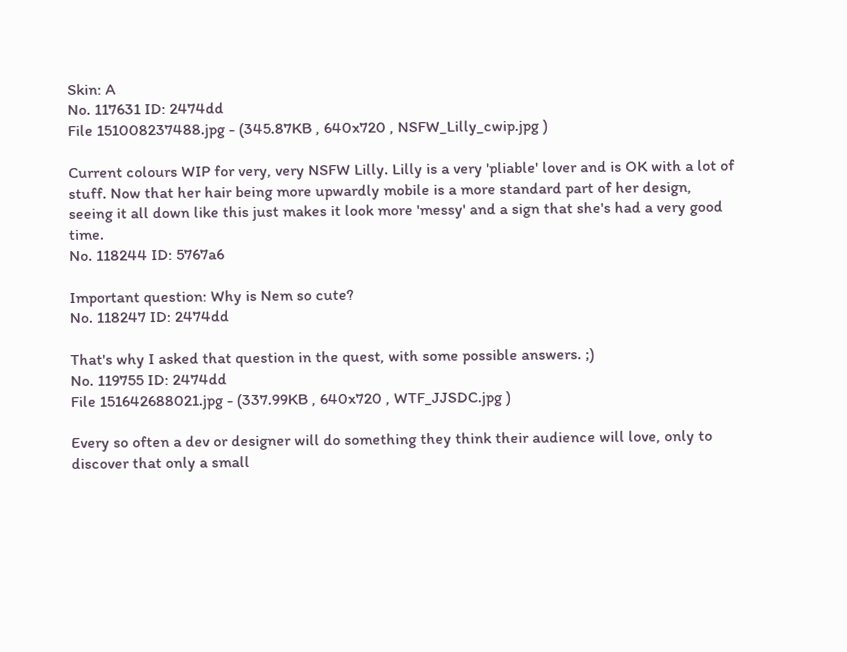Skin: A
No. 117631 ID: 2474dd
File 151008237488.jpg - (345.87KB , 640x720 , NSFW_Lilly_cwip.jpg )

Current colours WIP for very, very NSFW Lilly. Lilly is a very 'pliable' lover and is OK with a lot of stuff. Now that her hair being more upwardly mobile is a more standard part of her design, seeing it all down like this just makes it look more 'messy' and a sign that she's had a very good time.
No. 118244 ID: 5767a6

Important question: Why is Nem so cute?
No. 118247 ID: 2474dd

That's why I asked that question in the quest, with some possible answers. ;)
No. 119755 ID: 2474dd
File 151642688021.jpg - (337.99KB , 640x720 , WTF_JJSDC.jpg )

Every so often a dev or designer will do something they think their audience will love, only to discover that only a small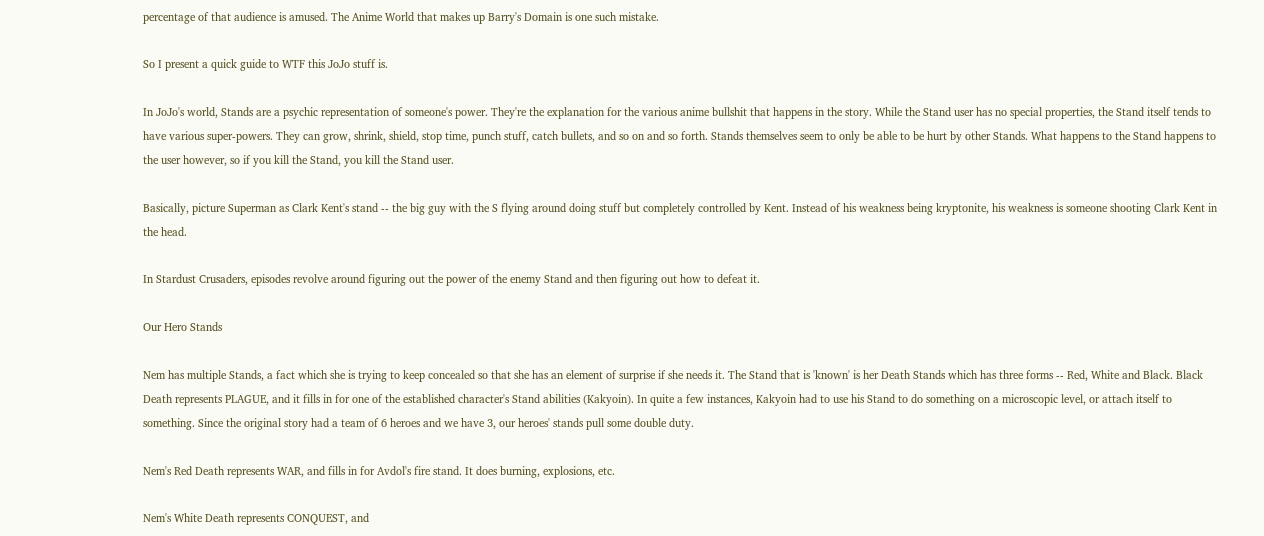percentage of that audience is amused. The Anime World that makes up Barry's Domain is one such mistake.

So I present a quick guide to WTF this JoJo stuff is.

In JoJo's world, Stands are a psychic representation of someone's power. They're the explanation for the various anime bullshit that happens in the story. While the Stand user has no special properties, the Stand itself tends to have various super-powers. They can grow, shrink, shield, stop time, punch stuff, catch bullets, and so on and so forth. Stands themselves seem to only be able to be hurt by other Stands. What happens to the Stand happens to the user however, so if you kill the Stand, you kill the Stand user.

Basically, picture Superman as Clark Kent's stand -- the big guy with the S flying around doing stuff but completely controlled by Kent. Instead of his weakness being kryptonite, his weakness is someone shooting Clark Kent in the head.

In Stardust Crusaders, episodes revolve around figuring out the power of the enemy Stand and then figuring out how to defeat it.

Our Hero Stands

Nem has multiple Stands, a fact which she is trying to keep concealed so that she has an element of surprise if she needs it. The Stand that is 'known' is her Death Stands which has three forms -- Red, White and Black. Black Death represents PLAGUE, and it fills in for one of the established character's Stand abilities (Kakyoin). In quite a few instances, Kakyoin had to use his Stand to do something on a microscopic level, or attach itself to something. Since the original story had a team of 6 heroes and we have 3, our heroes' stands pull some double duty.

Nem's Red Death represents WAR, and fills in for Avdol's fire stand. It does burning, explosions, etc.

Nem's White Death represents CONQUEST, and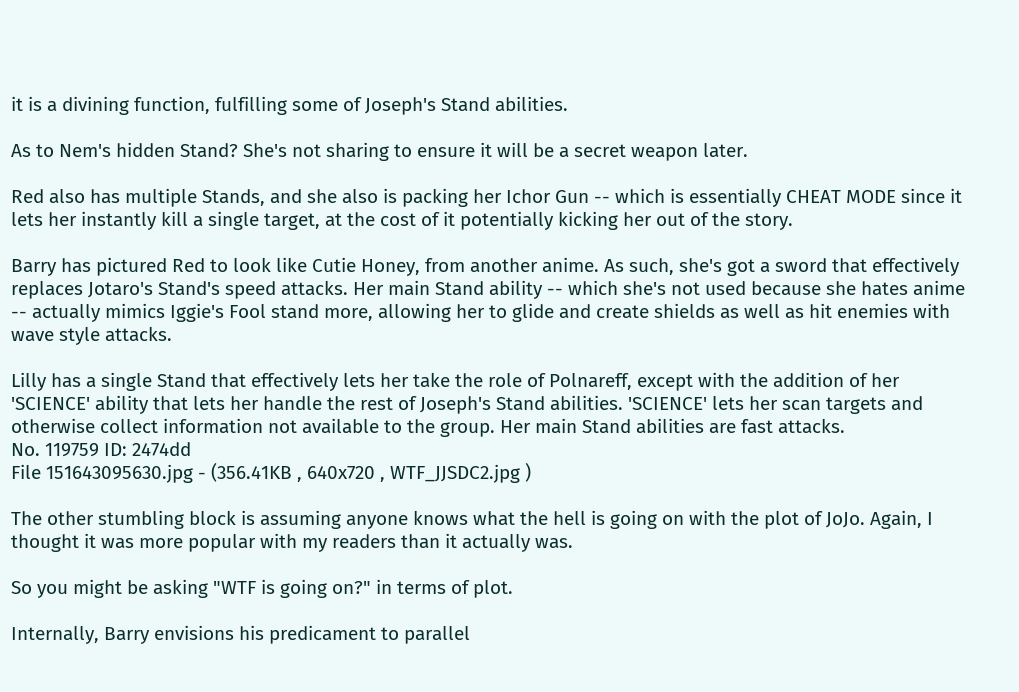it is a divining function, fulfilling some of Joseph's Stand abilities.

As to Nem's hidden Stand? She's not sharing to ensure it will be a secret weapon later.

Red also has multiple Stands, and she also is packing her Ichor Gun -- which is essentially CHEAT MODE since it lets her instantly kill a single target, at the cost of it potentially kicking her out of the story.

Barry has pictured Red to look like Cutie Honey, from another anime. As such, she's got a sword that effectively replaces Jotaro's Stand's speed attacks. Her main Stand ability -- which she's not used because she hates anime -- actually mimics Iggie's Fool stand more, allowing her to glide and create shields as well as hit enemies with wave style attacks.

Lilly has a single Stand that effectively lets her take the role of Polnareff, except with the addition of her 'SCIENCE' ability that lets her handle the rest of Joseph's Stand abilities. 'SCIENCE' lets her scan targets and otherwise collect information not available to the group. Her main Stand abilities are fast attacks.
No. 119759 ID: 2474dd
File 151643095630.jpg - (356.41KB , 640x720 , WTF_JJSDC2.jpg )

The other stumbling block is assuming anyone knows what the hell is going on with the plot of JoJo. Again, I thought it was more popular with my readers than it actually was.

So you might be asking "WTF is going on?" in terms of plot.

Internally, Barry envisions his predicament to parallel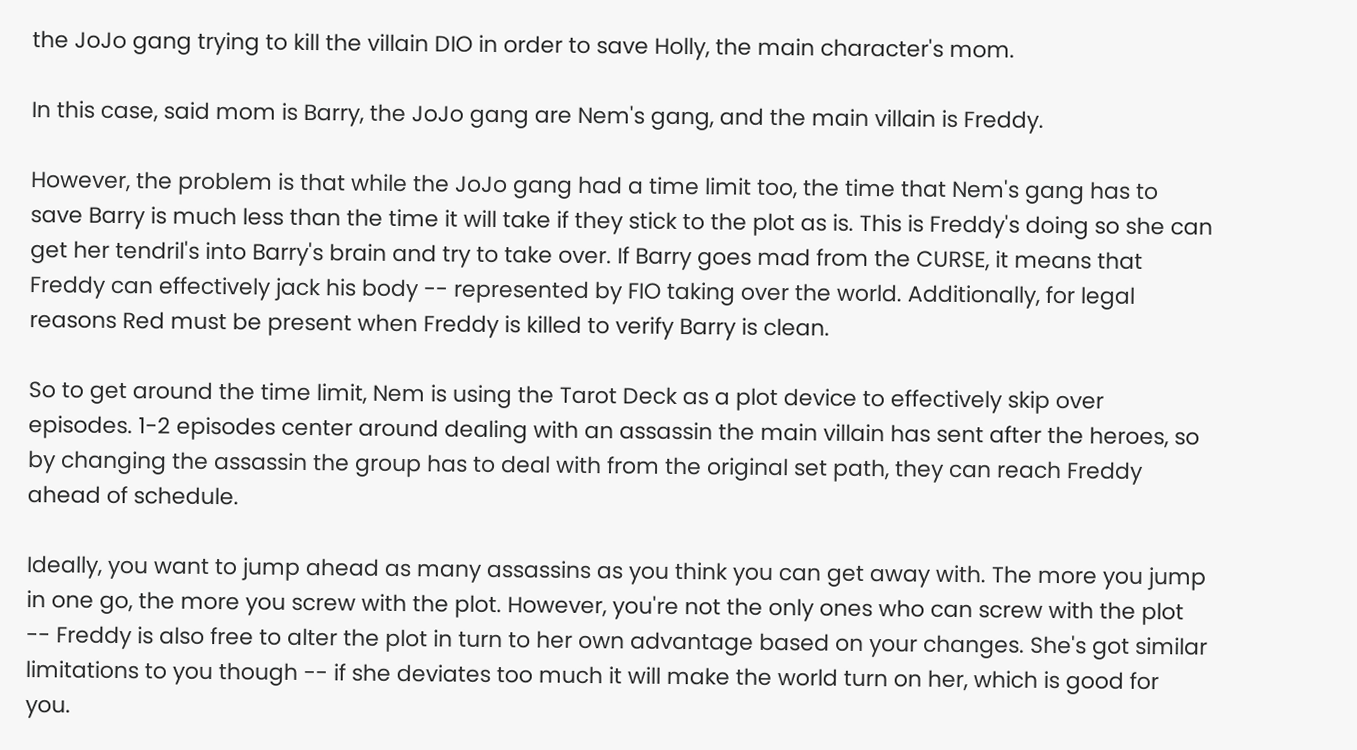the JoJo gang trying to kill the villain DIO in order to save Holly, the main character's mom.

In this case, said mom is Barry, the JoJo gang are Nem's gang, and the main villain is Freddy.

However, the problem is that while the JoJo gang had a time limit too, the time that Nem's gang has to save Barry is much less than the time it will take if they stick to the plot as is. This is Freddy's doing so she can get her tendril's into Barry's brain and try to take over. If Barry goes mad from the CURSE, it means that Freddy can effectively jack his body -- represented by FIO taking over the world. Additionally, for legal reasons Red must be present when Freddy is killed to verify Barry is clean.

So to get around the time limit, Nem is using the Tarot Deck as a plot device to effectively skip over episodes. 1-2 episodes center around dealing with an assassin the main villain has sent after the heroes, so by changing the assassin the group has to deal with from the original set path, they can reach Freddy ahead of schedule.

Ideally, you want to jump ahead as many assassins as you think you can get away with. The more you jump in one go, the more you screw with the plot. However, you're not the only ones who can screw with the plot -- Freddy is also free to alter the plot in turn to her own advantage based on your changes. She's got similar limitations to you though -- if she deviates too much it will make the world turn on her, which is good for you.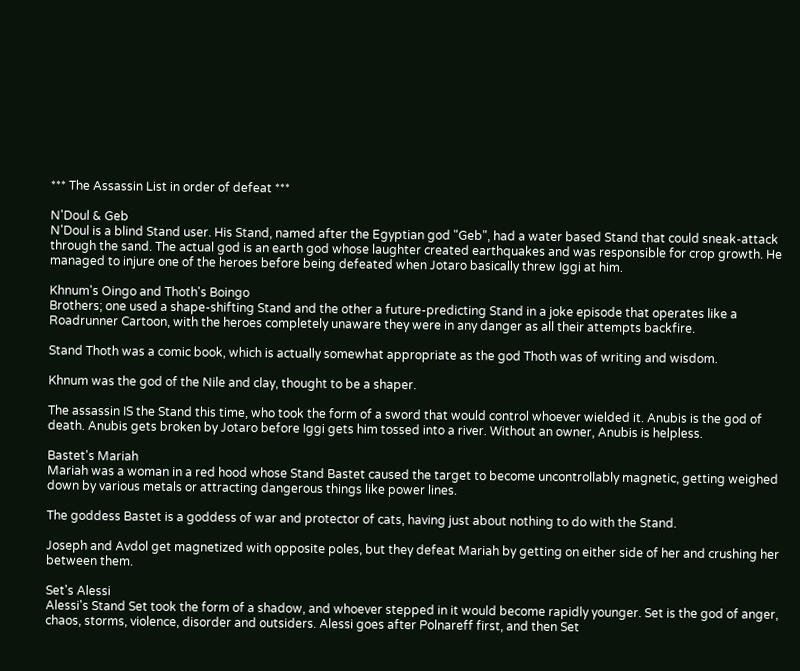*** The Assassin List in order of defeat ***

N'Doul & Geb
N'Doul is a blind Stand user. His Stand, named after the Egyptian god "Geb", had a water based Stand that could sneak-attack through the sand. The actual god is an earth god whose laughter created earthquakes and was responsible for crop growth. He managed to injure one of the heroes before being defeated when Jotaro basically threw Iggi at him.

Khnum's Oingo and Thoth's Boingo
Brothers; one used a shape-shifting Stand and the other a future-predicting Stand in a joke episode that operates like a Roadrunner Cartoon, with the heroes completely unaware they were in any danger as all their attempts backfire.

Stand Thoth was a comic book, which is actually somewhat appropriate as the god Thoth was of writing and wisdom.

Khnum was the god of the Nile and clay, thought to be a shaper.

The assassin IS the Stand this time, who took the form of a sword that would control whoever wielded it. Anubis is the god of death. Anubis gets broken by Jotaro before Iggi gets him tossed into a river. Without an owner, Anubis is helpless.

Bastet's Mariah
Mariah was a woman in a red hood whose Stand Bastet caused the target to become uncontrollably magnetic, getting weighed down by various metals or attracting dangerous things like power lines.

The goddess Bastet is a goddess of war and protector of cats, having just about nothing to do with the Stand.

Joseph and Avdol get magnetized with opposite poles, but they defeat Mariah by getting on either side of her and crushing her between them.

Set's Alessi
Alessi's Stand Set took the form of a shadow, and whoever stepped in it would become rapidly younger. Set is the god of anger, chaos, storms, violence, disorder and outsiders. Alessi goes after Polnareff first, and then Set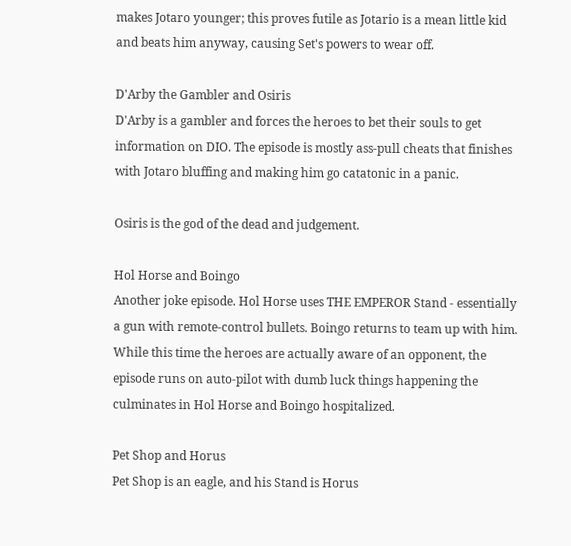makes Jotaro younger; this proves futile as Jotario is a mean little kid and beats him anyway, causing Set's powers to wear off.

D'Arby the Gambler and Osiris
D'Arby is a gambler and forces the heroes to bet their souls to get information on DIO. The episode is mostly ass-pull cheats that finishes with Jotaro bluffing and making him go catatonic in a panic.

Osiris is the god of the dead and judgement.

Hol Horse and Boingo
Another joke episode. Hol Horse uses THE EMPEROR Stand - essentially a gun with remote-control bullets. Boingo returns to team up with him. While this time the heroes are actually aware of an opponent, the episode runs on auto-pilot with dumb luck things happening the culminates in Hol Horse and Boingo hospitalized.

Pet Shop and Horus
Pet Shop is an eagle, and his Stand is Horus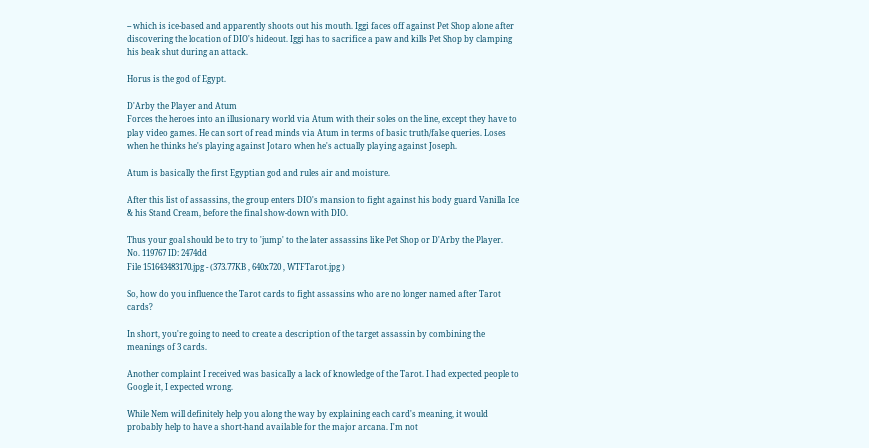-- which is ice-based and apparently shoots out his mouth. Iggi faces off against Pet Shop alone after discovering the location of DIO's hideout. Iggi has to sacrifice a paw and kills Pet Shop by clamping his beak shut during an attack.

Horus is the god of Egypt.

D'Arby the Player and Atum
Forces the heroes into an illusionary world via Atum with their soles on the line, except they have to play video games. He can sort of read minds via Atum in terms of basic truth/false queries. Loses when he thinks he's playing against Jotaro when he's actually playing against Joseph.

Atum is basically the first Egyptian god and rules air and moisture.

After this list of assassins, the group enters DIO's mansion to fight against his body guard Vanilla Ice & his Stand Cream, before the final show-down with DIO.

Thus your goal should be to try to 'jump' to the later assassins like Pet Shop or D'Arby the Player.
No. 119767 ID: 2474dd
File 151643483170.jpg - (373.77KB , 640x720 , WTFTarot.jpg )

So, how do you influence the Tarot cards to fight assassins who are no longer named after Tarot cards?

In short, you're going to need to create a description of the target assassin by combining the meanings of 3 cards.

Another complaint I received was basically a lack of knowledge of the Tarot. I had expected people to Google it, I expected wrong.

While Nem will definitely help you along the way by explaining each card's meaning, it would probably help to have a short-hand available for the major arcana. I'm not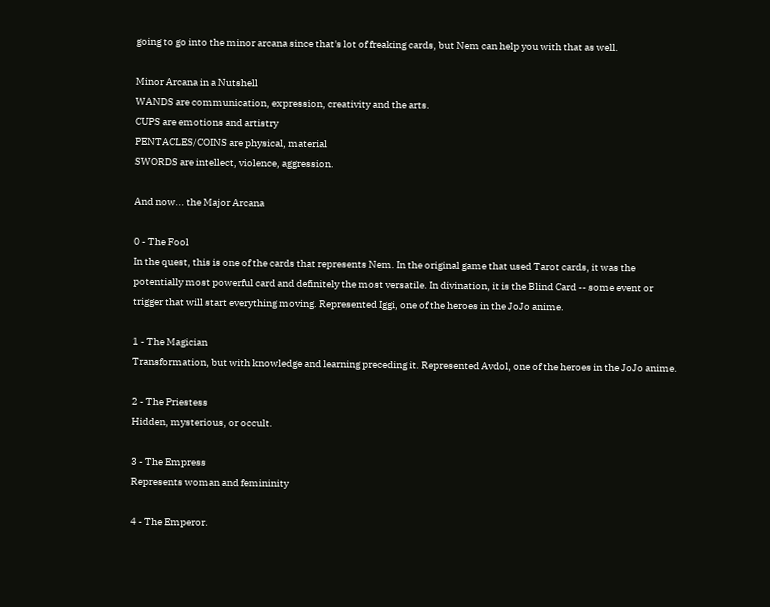going to go into the minor arcana since that's lot of freaking cards, but Nem can help you with that as well.

Minor Arcana in a Nutshell
WANDS are communication, expression, creativity and the arts.
CUPS are emotions and artistry
PENTACLES/COINS are physical, material
SWORDS are intellect, violence, aggression.

And now... the Major Arcana

0 - The Fool
In the quest, this is one of the cards that represents Nem. In the original game that used Tarot cards, it was the potentially most powerful card and definitely the most versatile. In divination, it is the Blind Card -- some event or trigger that will start everything moving. Represented Iggi, one of the heroes in the JoJo anime.

1 - The Magician
Transformation, but with knowledge and learning preceding it. Represented Avdol, one of the heroes in the JoJo anime.

2 - The Priestess
Hidden, mysterious, or occult.

3 - The Empress
Represents woman and femininity

4 - The Emperor.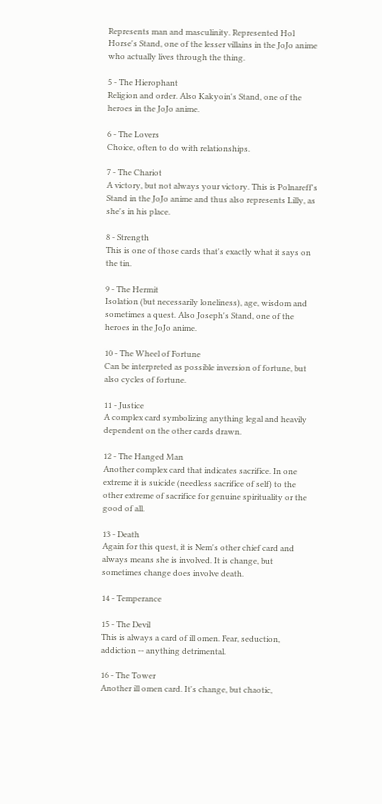Represents man and masculinity. Represented Hol Horse's Stand, one of the lesser villains in the JoJo anime who actually lives through the thing.

5 - The Hierophant
Religion and order. Also Kakyoin's Stand, one of the heroes in the JoJo anime.

6 - The Lovers
Choice, often to do with relationships.

7 - The Chariot
A victory, but not always your victory. This is Polnareff's Stand in the JoJo anime and thus also represents Lilly, as she's in his place.

8 - Strength
This is one of those cards that's exactly what it says on the tin.

9 - The Hermit
Isolation (but necessarily loneliness), age, wisdom and sometimes a quest. Also Joseph's Stand, one of the heroes in the JoJo anime.

10 - The Wheel of Fortune
Can be interpreted as possible inversion of fortune, but also cycles of fortune.

11 - Justice
A complex card symbolizing anything legal and heavily dependent on the other cards drawn.

12 - The Hanged Man
Another complex card that indicates sacrifice. In one extreme it is suicide (needless sacrifice of self) to the other extreme of sacrifice for genuine spirituality or the good of all.

13 - Death
Again for this quest, it is Nem's other chief card and always means she is involved. It is change, but sometimes change does involve death.

14 - Temperance

15 - The Devil
This is always a card of ill omen. Fear, seduction, addiction -- anything detrimental.

16 - The Tower
Another ill omen card. It's change, but chaotic,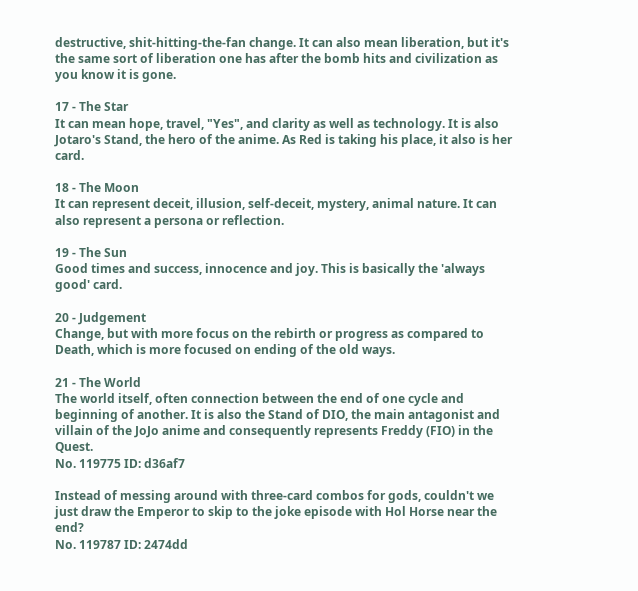destructive, shit-hitting-the-fan change. It can also mean liberation, but it's the same sort of liberation one has after the bomb hits and civilization as you know it is gone.

17 - The Star
It can mean hope, travel, "Yes", and clarity as well as technology. It is also Jotaro's Stand, the hero of the anime. As Red is taking his place, it also is her card.

18 - The Moon
It can represent deceit, illusion, self-deceit, mystery, animal nature. It can also represent a persona or reflection.

19 - The Sun
Good times and success, innocence and joy. This is basically the 'always good' card.

20 - Judgement
Change, but with more focus on the rebirth or progress as compared to Death, which is more focused on ending of the old ways.

21 - The World
The world itself, often connection between the end of one cycle and beginning of another. It is also the Stand of DIO, the main antagonist and villain of the JoJo anime and consequently represents Freddy (FIO) in the Quest.
No. 119775 ID: d36af7

Instead of messing around with three-card combos for gods, couldn't we just draw the Emperor to skip to the joke episode with Hol Horse near the end?
No. 119787 ID: 2474dd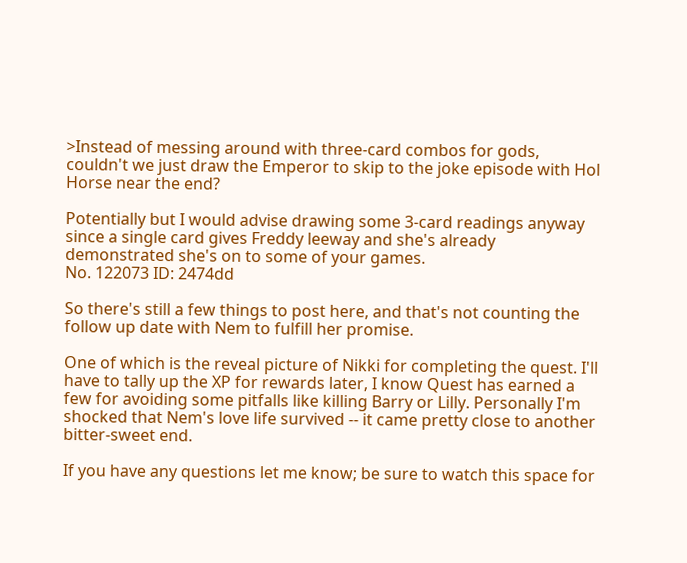>Instead of messing around with three-card combos for gods, couldn't we just draw the Emperor to skip to the joke episode with Hol Horse near the end?

Potentially but I would advise drawing some 3-card readings anyway since a single card gives Freddy leeway and she's already demonstrated she's on to some of your games.
No. 122073 ID: 2474dd

So there's still a few things to post here, and that's not counting the follow up date with Nem to fulfill her promise.

One of which is the reveal picture of Nikki for completing the quest. I'll have to tally up the XP for rewards later, I know Quest has earned a few for avoiding some pitfalls like killing Barry or Lilly. Personally I'm shocked that Nem's love life survived -- it came pretty close to another bitter-sweet end.

If you have any questions let me know; be sure to watch this space for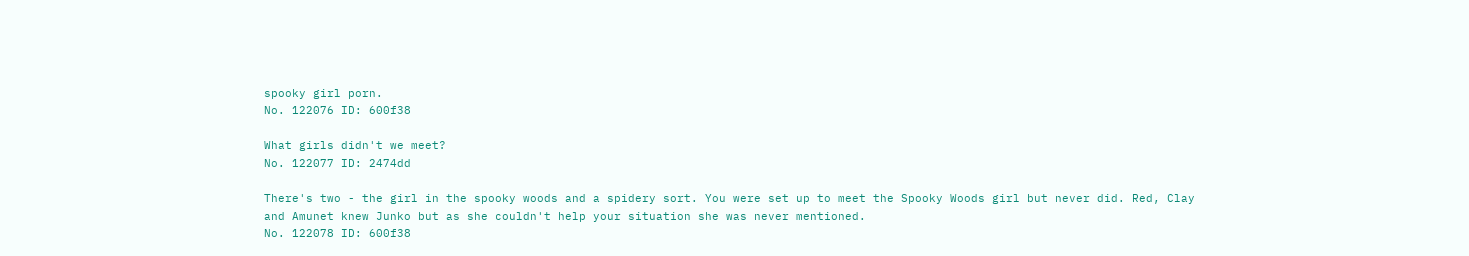spooky girl porn.
No. 122076 ID: 600f38

What girls didn't we meet?
No. 122077 ID: 2474dd

There's two - the girl in the spooky woods and a spidery sort. You were set up to meet the Spooky Woods girl but never did. Red, Clay and Amunet knew Junko but as she couldn't help your situation she was never mentioned.
No. 122078 ID: 600f38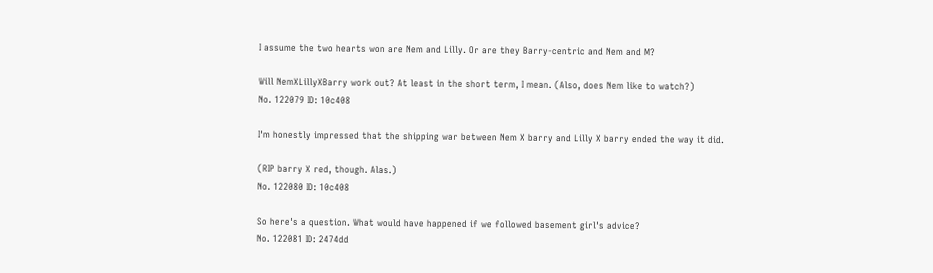I assume the two hearts won are Nem and Lilly. Or are they Barry-centric and Nem and M?

Will NemXLillyXBarry work out? At least in the short term, I mean. (Also, does Nem like to watch?)
No. 122079 ID: 10c408

I'm honestly impressed that the shipping war between Nem X barry and Lilly X barry ended the way it did.

(RIP barry X red, though. Alas.)
No. 122080 ID: 10c408

So here's a question. What would have happened if we followed basement girl's advice?
No. 122081 ID: 2474dd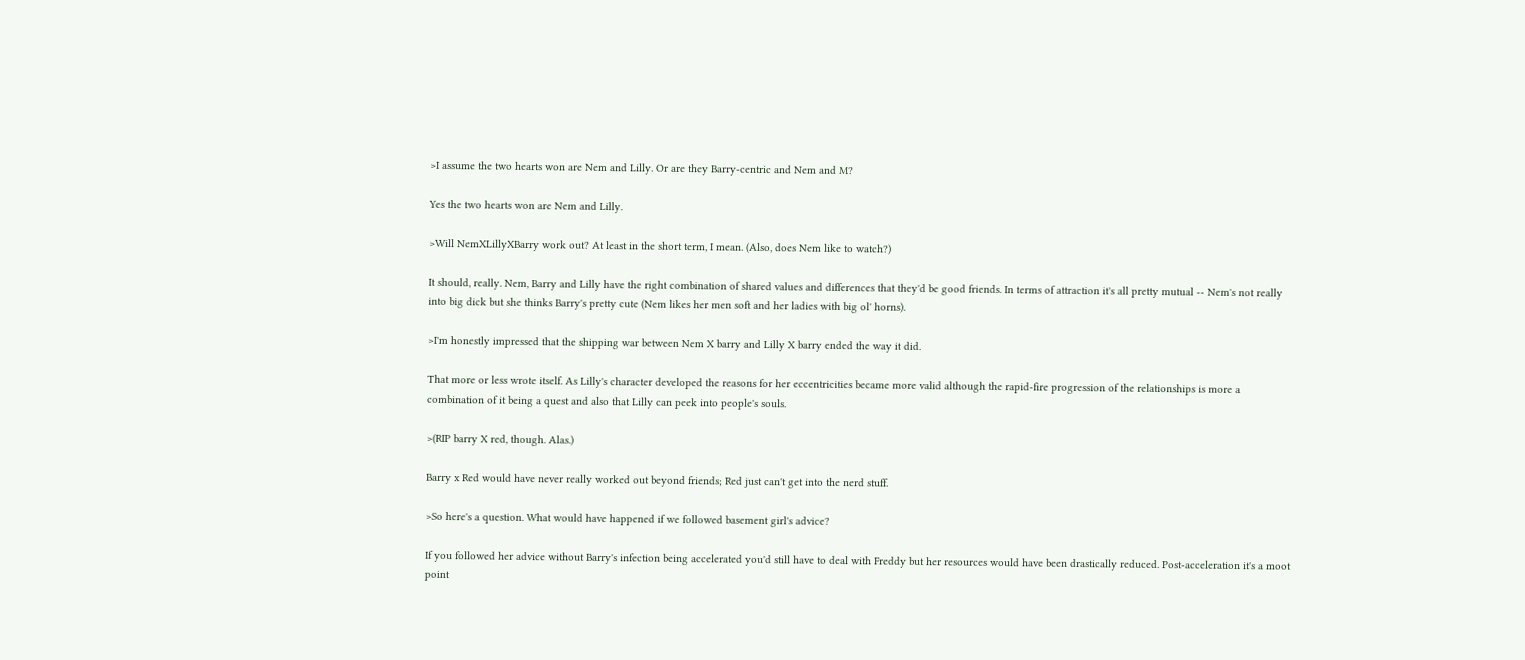>I assume the two hearts won are Nem and Lilly. Or are they Barry-centric and Nem and M?

Yes the two hearts won are Nem and Lilly.

>Will NemXLillyXBarry work out? At least in the short term, I mean. (Also, does Nem like to watch?)

It should, really. Nem, Barry and Lilly have the right combination of shared values and differences that they'd be good friends. In terms of attraction it's all pretty mutual -- Nem's not really into big dick but she thinks Barry's pretty cute (Nem likes her men soft and her ladies with big ol' horns).

>I'm honestly impressed that the shipping war between Nem X barry and Lilly X barry ended the way it did.

That more or less wrote itself. As Lilly's character developed the reasons for her eccentricities became more valid although the rapid-fire progression of the relationships is more a combination of it being a quest and also that Lilly can peek into people's souls.

>(RIP barry X red, though. Alas.)

Barry x Red would have never really worked out beyond friends; Red just can't get into the nerd stuff.

>So here's a question. What would have happened if we followed basement girl's advice?

If you followed her advice without Barry's infection being accelerated you'd still have to deal with Freddy but her resources would have been drastically reduced. Post-acceleration it's a moot point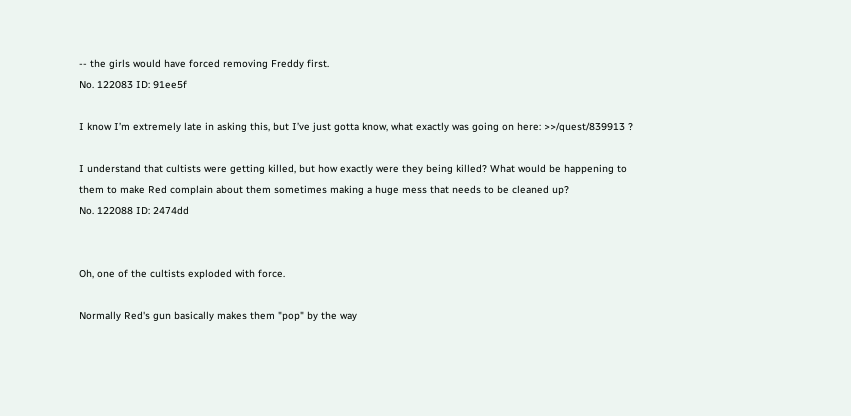-- the girls would have forced removing Freddy first.
No. 122083 ID: 91ee5f

I know I’m extremely late in asking this, but I’ve just gotta know, what exactly was going on here: >>/quest/839913 ?

I understand that cultists were getting killed, but how exactly were they being killed? What would be happening to them to make Red complain about them sometimes making a huge mess that needs to be cleaned up?
No. 122088 ID: 2474dd


Oh, one of the cultists exploded with force.

Normally Red's gun basically makes them "pop" by the way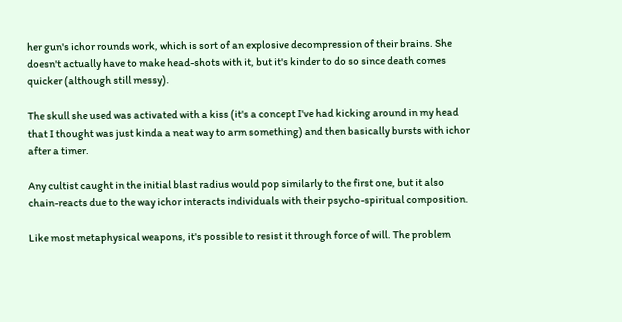her gun's ichor rounds work, which is sort of an explosive decompression of their brains. She doesn't actually have to make head-shots with it, but it's kinder to do so since death comes quicker (although still messy).

The skull she used was activated with a kiss (it's a concept I've had kicking around in my head that I thought was just kinda a neat way to arm something) and then basically bursts with ichor after a timer.

Any cultist caught in the initial blast radius would pop similarly to the first one, but it also chain-reacts due to the way ichor interacts individuals with their psycho-spiritual composition.

Like most metaphysical weapons, it's possible to resist it through force of will. The problem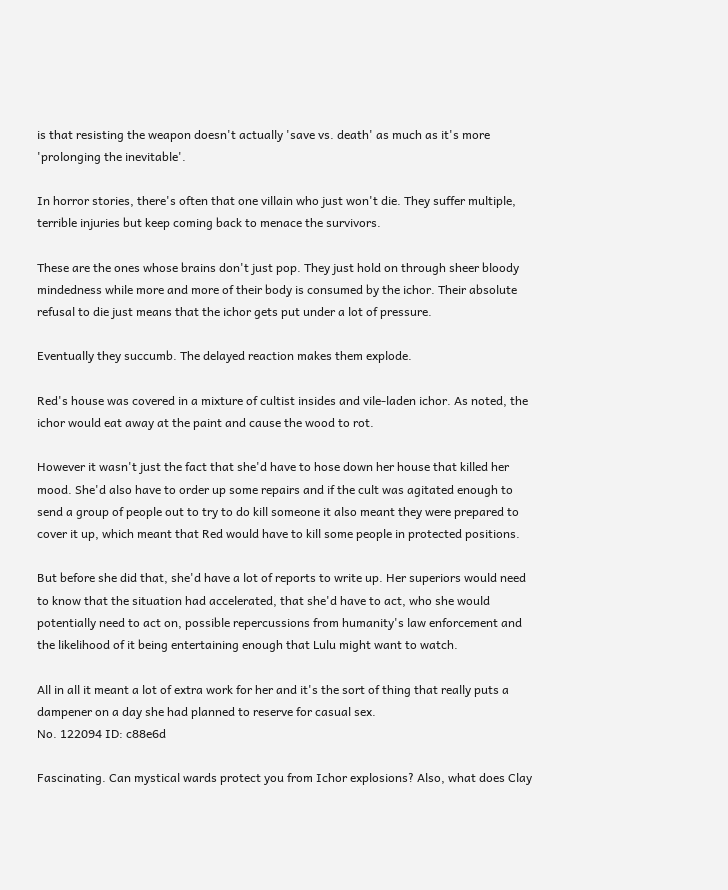is that resisting the weapon doesn't actually 'save vs. death' as much as it's more 'prolonging the inevitable'.

In horror stories, there's often that one villain who just won't die. They suffer multiple, terrible injuries but keep coming back to menace the survivors.

These are the ones whose brains don't just pop. They just hold on through sheer bloody mindedness while more and more of their body is consumed by the ichor. Their absolute refusal to die just means that the ichor gets put under a lot of pressure.

Eventually they succumb. The delayed reaction makes them explode.

Red's house was covered in a mixture of cultist insides and vile-laden ichor. As noted, the ichor would eat away at the paint and cause the wood to rot.

However it wasn't just the fact that she'd have to hose down her house that killed her mood. She'd also have to order up some repairs and if the cult was agitated enough to send a group of people out to try to do kill someone it also meant they were prepared to cover it up, which meant that Red would have to kill some people in protected positions.

But before she did that, she'd have a lot of reports to write up. Her superiors would need to know that the situation had accelerated, that she'd have to act, who she would potentially need to act on, possible repercussions from humanity's law enforcement and the likelihood of it being entertaining enough that Lulu might want to watch.

All in all it meant a lot of extra work for her and it's the sort of thing that really puts a dampener on a day she had planned to reserve for casual sex.
No. 122094 ID: c88e6d

Fascinating. Can mystical wards protect you from Ichor explosions? Also, what does Clay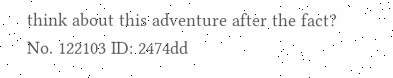think about this adventure after the fact?
No. 122103 ID: 2474dd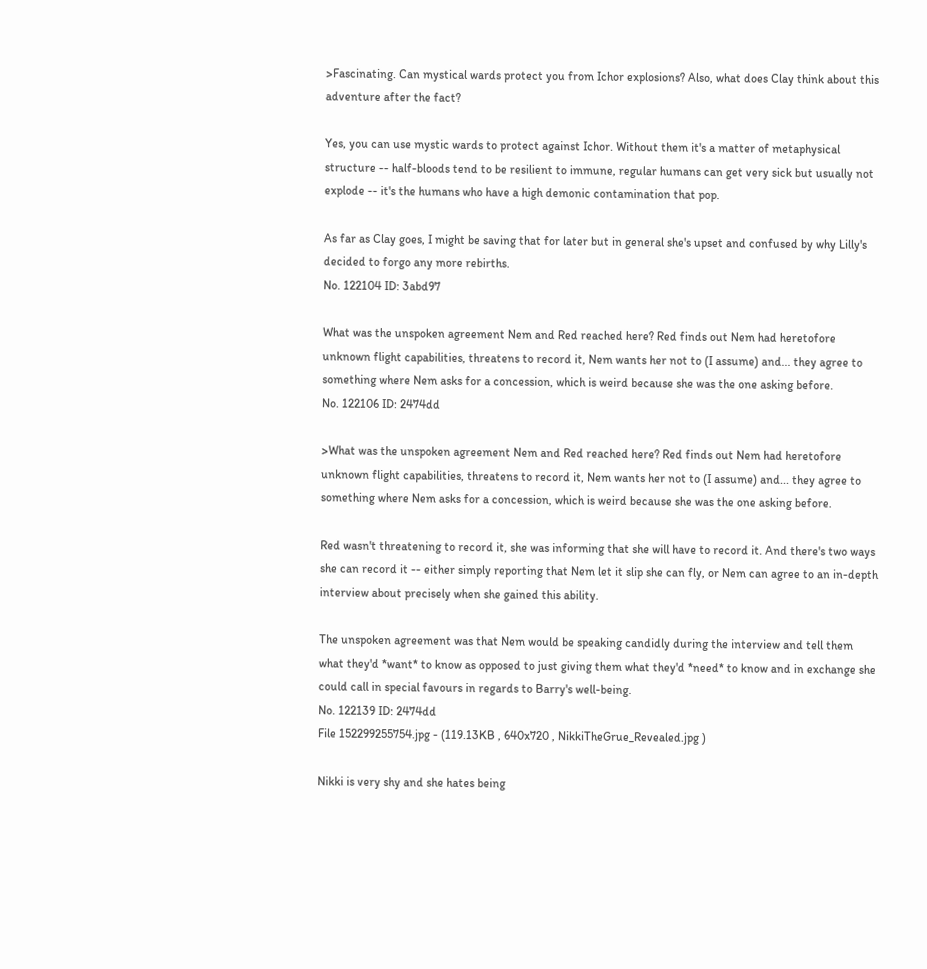>Fascinating. Can mystical wards protect you from Ichor explosions? Also, what does Clay think about this adventure after the fact?

Yes, you can use mystic wards to protect against Ichor. Without them it's a matter of metaphysical structure -- half-bloods tend to be resilient to immune, regular humans can get very sick but usually not explode -- it's the humans who have a high demonic contamination that pop.

As far as Clay goes, I might be saving that for later but in general she's upset and confused by why Lilly's decided to forgo any more rebirths.
No. 122104 ID: 3abd97

What was the unspoken agreement Nem and Red reached here? Red finds out Nem had heretofore unknown flight capabilities, threatens to record it, Nem wants her not to (I assume) and... they agree to something where Nem asks for a concession, which is weird because she was the one asking before.
No. 122106 ID: 2474dd

>What was the unspoken agreement Nem and Red reached here? Red finds out Nem had heretofore unknown flight capabilities, threatens to record it, Nem wants her not to (I assume) and... they agree to something where Nem asks for a concession, which is weird because she was the one asking before.

Red wasn't threatening to record it, she was informing that she will have to record it. And there's two ways she can record it -- either simply reporting that Nem let it slip she can fly, or Nem can agree to an in-depth interview about precisely when she gained this ability.

The unspoken agreement was that Nem would be speaking candidly during the interview and tell them what they'd *want* to know as opposed to just giving them what they'd *need* to know and in exchange she could call in special favours in regards to Barry's well-being.
No. 122139 ID: 2474dd
File 152299255754.jpg - (119.13KB , 640x720 , NikkiTheGrue_Revealed.jpg )

Nikki is very shy and she hates being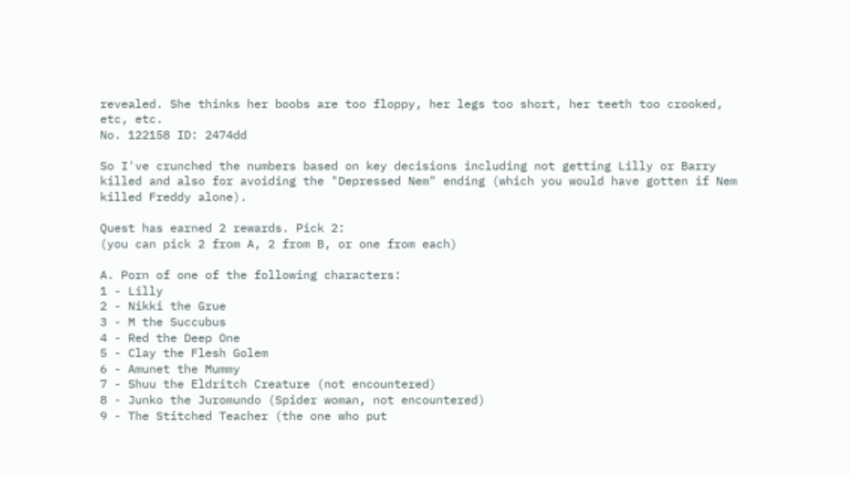revealed. She thinks her boobs are too floppy, her legs too short, her teeth too crooked, etc, etc.
No. 122158 ID: 2474dd

So I've crunched the numbers based on key decisions including not getting Lilly or Barry killed and also for avoiding the "Depressed Nem" ending (which you would have gotten if Nem killed Freddy alone).

Quest has earned 2 rewards. Pick 2:
(you can pick 2 from A, 2 from B, or one from each)

A. Porn of one of the following characters:
1 - Lilly
2 - Nikki the Grue
3 - M the Succubus
4 - Red the Deep One
5 - Clay the Flesh Golem
6 - Amunet the Mummy
7 - Shuu the Eldritch Creature (not encountered)
8 - Junko the Juromundo (Spider woman, not encountered)
9 - The Stitched Teacher (the one who put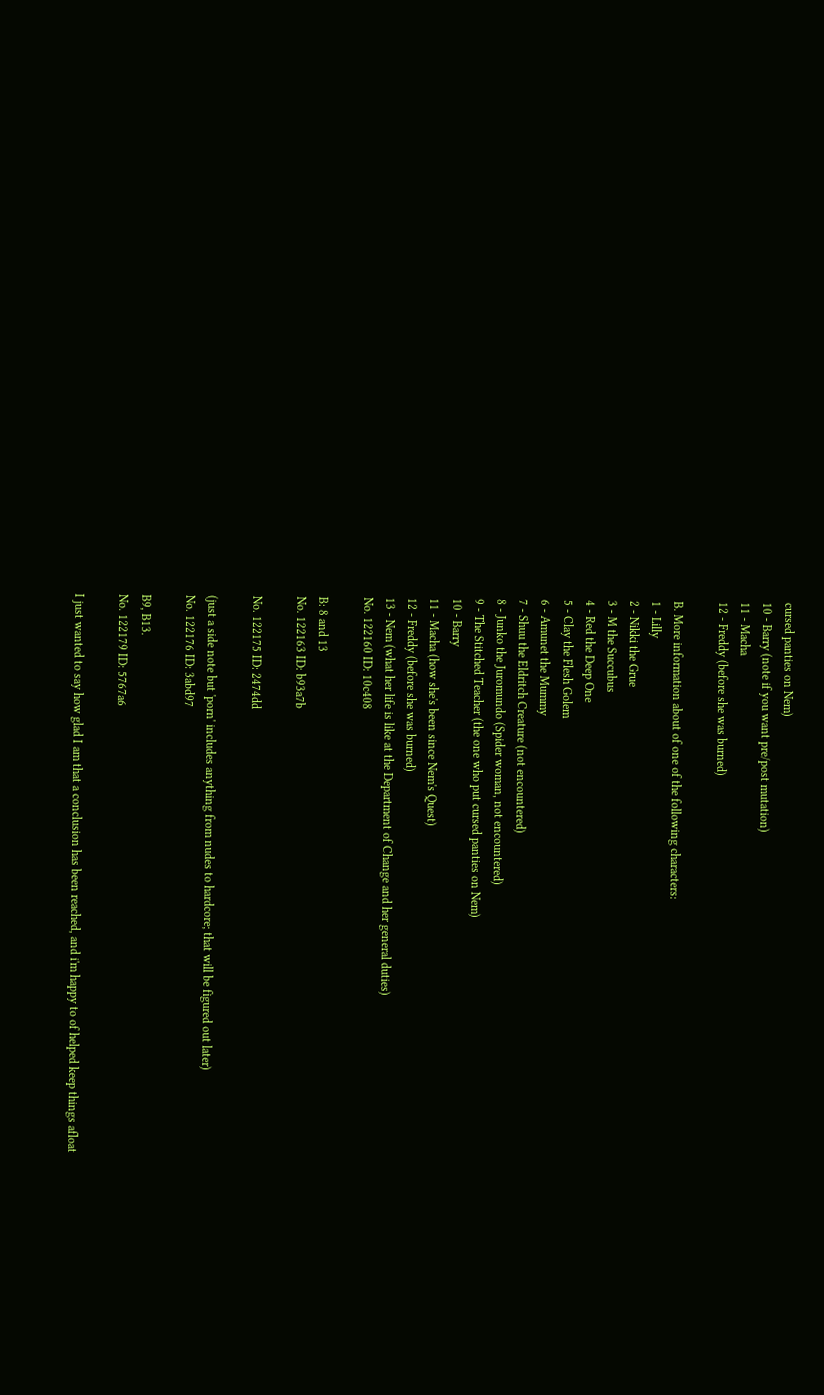cursed panties on Nem)
10 - Barry (note if you want pre/post mutation)
11 - Macha
12 - Freddy (before she was burned)

B. More information about of one of the following characters:
1 - Lilly
2 - Nikki the Grue
3 - M the Succubus
4 - Red the Deep One
5 - Clay the Flesh Golem
6 - Amunet the Mummy
7 - Shuu the Eldritch Creature (not encountered)
8 - Junko the Juromundo (Spider woman, not encountered)
9 - The Stitched Teacher (the one who put cursed panties on Nem)
10 - Barry
11 - Macha (how she's been since Nem's Quest)
12 - Freddy (before she was burned)
13 - Nem (what her life is like at the Department of Change and her general duties)
No. 122160 ID: 10c408

B: 8 and 13
No. 122163 ID: b93a7b

No. 122175 ID: 2474dd

(just a side note but 'porn' includes anything from nudes to hardcore; that will be figured out later)
No. 122176 ID: 3abd97

B9, B13.
No. 122179 ID: 5767a6

I just wanted to say how glad I am that a conclusion has been reached, and i'm happy to of helped keep things afloat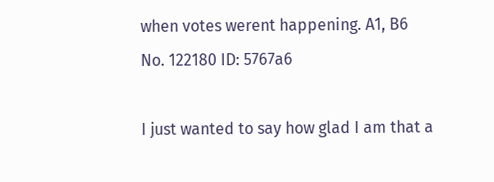when votes werent happening. A1, B6
No. 122180 ID: 5767a6

I just wanted to say how glad I am that a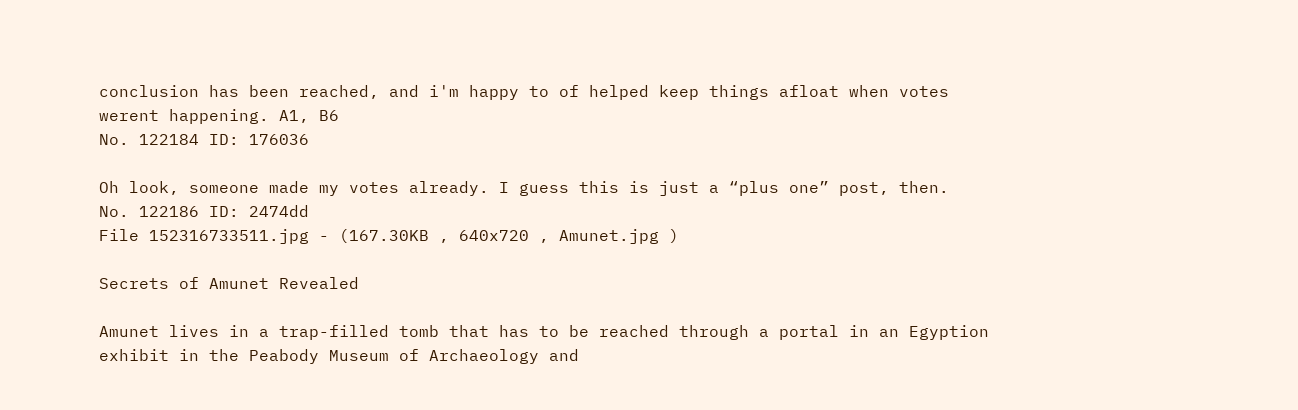conclusion has been reached, and i'm happy to of helped keep things afloat when votes werent happening. A1, B6
No. 122184 ID: 176036

Oh look, someone made my votes already. I guess this is just a “plus one” post, then.
No. 122186 ID: 2474dd
File 152316733511.jpg - (167.30KB , 640x720 , Amunet.jpg )

Secrets of Amunet Revealed

Amunet lives in a trap-filled tomb that has to be reached through a portal in an Egyption exhibit in the Peabody Museum of Archaeology and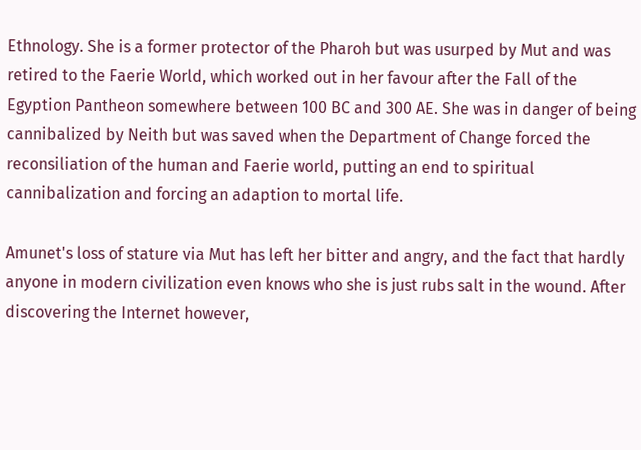Ethnology. She is a former protector of the Pharoh but was usurped by Mut and was retired to the Faerie World, which worked out in her favour after the Fall of the Egyption Pantheon somewhere between 100 BC and 300 AE. She was in danger of being cannibalized by Neith but was saved when the Department of Change forced the reconsiliation of the human and Faerie world, putting an end to spiritual cannibalization and forcing an adaption to mortal life.

Amunet's loss of stature via Mut has left her bitter and angry, and the fact that hardly anyone in modern civilization even knows who she is just rubs salt in the wound. After discovering the Internet however,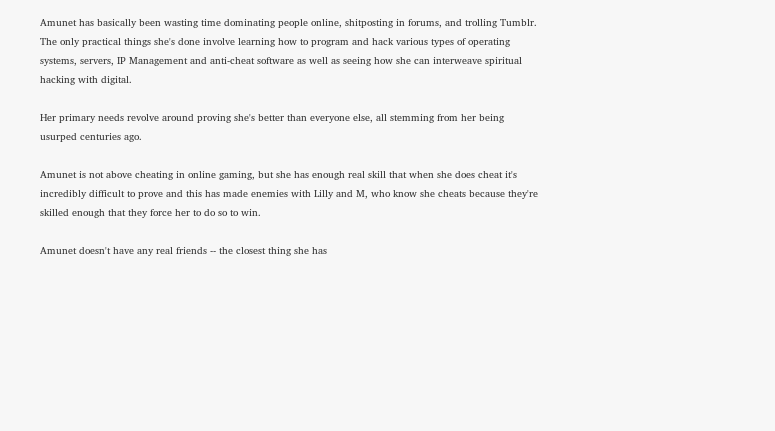Amunet has basically been wasting time dominating people online, shitposting in forums, and trolling Tumblr. The only practical things she's done involve learning how to program and hack various types of operating systems, servers, IP Management and anti-cheat software as well as seeing how she can interweave spiritual hacking with digital.

Her primary needs revolve around proving she's better than everyone else, all stemming from her being usurped centuries ago.

Amunet is not above cheating in online gaming, but she has enough real skill that when she does cheat it's incredibly difficult to prove and this has made enemies with Lilly and M, who know she cheats because they're skilled enough that they force her to do so to win.

Amunet doesn't have any real friends -- the closest thing she has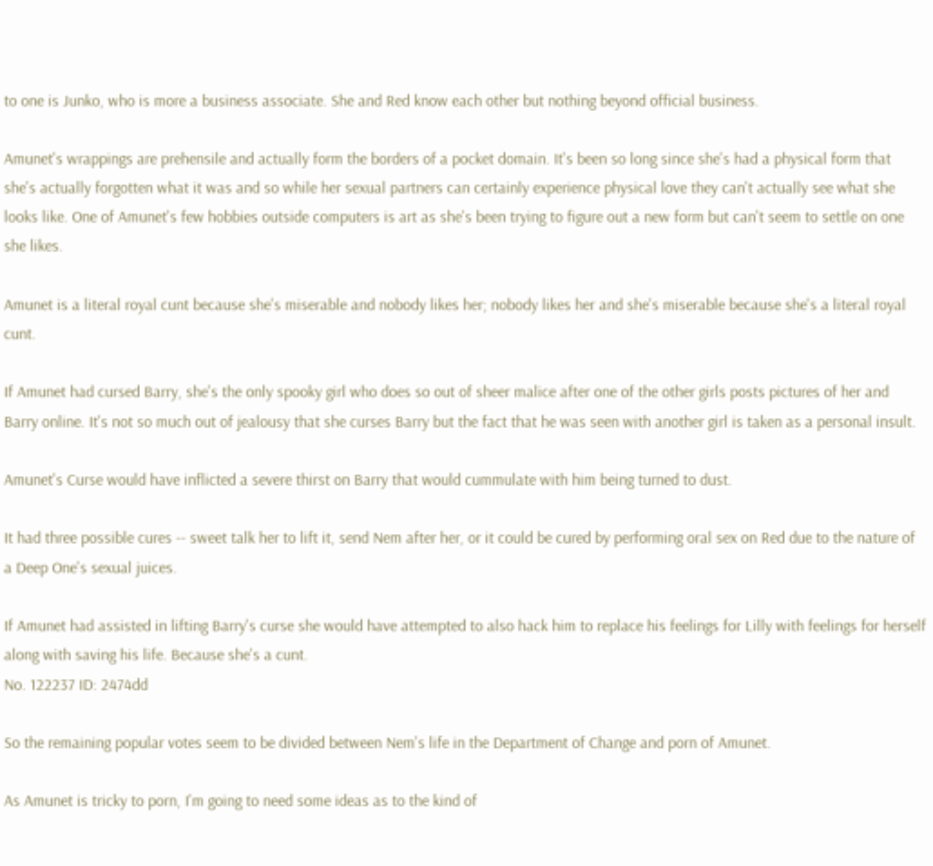to one is Junko, who is more a business associate. She and Red know each other but nothing beyond official business.

Amunet's wrappings are prehensile and actually form the borders of a pocket domain. It's been so long since she's had a physical form that she's actually forgotten what it was and so while her sexual partners can certainly experience physical love they can't actually see what she looks like. One of Amunet's few hobbies outside computers is art as she's been trying to figure out a new form but can't seem to settle on one she likes.

Amunet is a literal royal cunt because she's miserable and nobody likes her; nobody likes her and she's miserable because she's a literal royal cunt.

If Amunet had cursed Barry, she's the only spooky girl who does so out of sheer malice after one of the other girls posts pictures of her and Barry online. It's not so much out of jealousy that she curses Barry but the fact that he was seen with another girl is taken as a personal insult.

Amunet's Curse would have inflicted a severe thirst on Barry that would cummulate with him being turned to dust.

It had three possible cures -- sweet talk her to lift it, send Nem after her, or it could be cured by performing oral sex on Red due to the nature of a Deep One's sexual juices.

If Amunet had assisted in lifting Barry's curse she would have attempted to also hack him to replace his feelings for Lilly with feelings for herself along with saving his life. Because she's a cunt.
No. 122237 ID: 2474dd

So the remaining popular votes seem to be divided between Nem's life in the Department of Change and porn of Amunet.

As Amunet is tricky to porn, I'm going to need some ideas as to the kind of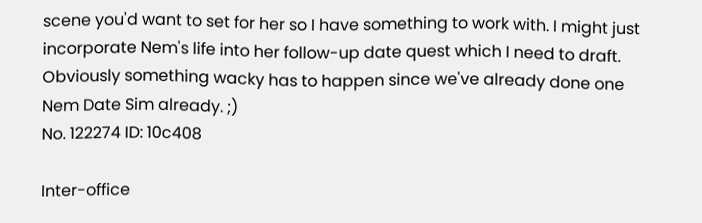scene you'd want to set for her so I have something to work with. I might just incorporate Nem's life into her follow-up date quest which I need to draft. Obviously something wacky has to happen since we've already done one Nem Date Sim already. ;)
No. 122274 ID: 10c408

Inter-office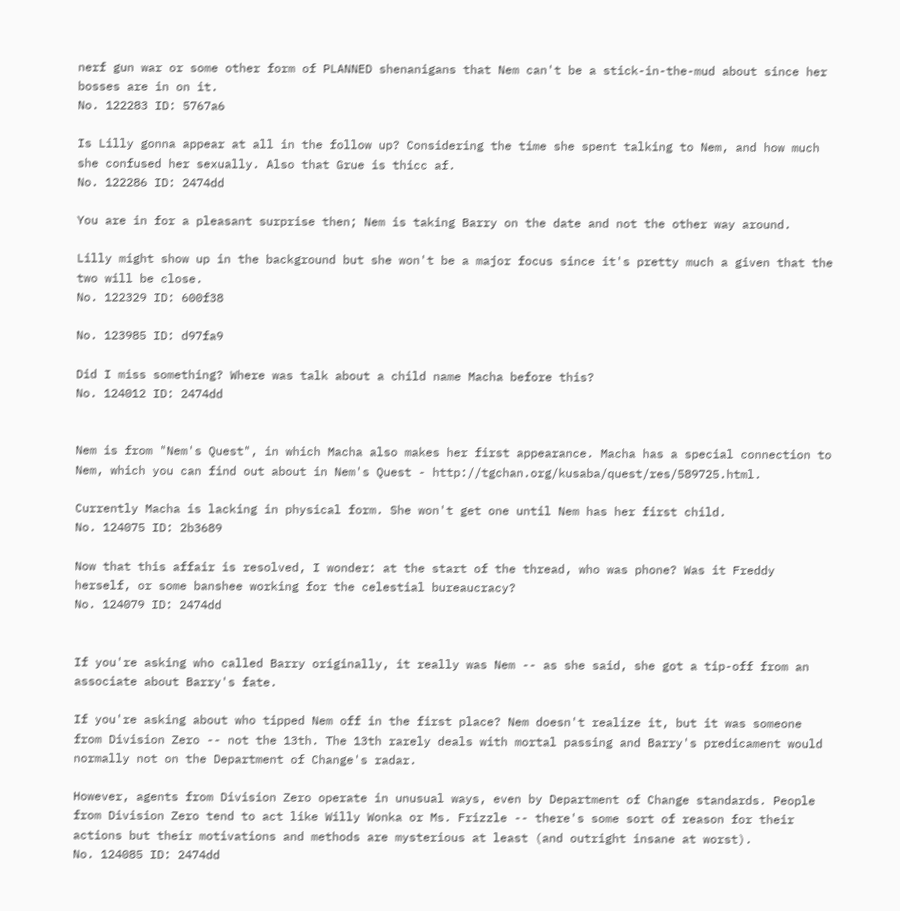nerf gun war or some other form of PLANNED shenanigans that Nem can't be a stick-in-the-mud about since her bosses are in on it.
No. 122283 ID: 5767a6

Is Lilly gonna appear at all in the follow up? Considering the time she spent talking to Nem, and how much she confused her sexually. Also that Grue is thicc af.
No. 122286 ID: 2474dd

You are in for a pleasant surprise then; Nem is taking Barry on the date and not the other way around.

Lilly might show up in the background but she won't be a major focus since it's pretty much a given that the two will be close.
No. 122329 ID: 600f38

No. 123985 ID: d97fa9

Did I miss something? Where was talk about a child name Macha before this?
No. 124012 ID: 2474dd


Nem is from "Nem's Quest", in which Macha also makes her first appearance. Macha has a special connection to Nem, which you can find out about in Nem's Quest - http://tgchan.org/kusaba/quest/res/589725.html.

Currently Macha is lacking in physical form. She won't get one until Nem has her first child.
No. 124075 ID: 2b3689

Now that this affair is resolved, I wonder: at the start of the thread, who was phone? Was it Freddy herself, or some banshee working for the celestial bureaucracy?
No. 124079 ID: 2474dd


If you're asking who called Barry originally, it really was Nem -- as she said, she got a tip-off from an associate about Barry's fate.

If you're asking about who tipped Nem off in the first place? Nem doesn't realize it, but it was someone from Division Zero -- not the 13th. The 13th rarely deals with mortal passing and Barry's predicament would normally not on the Department of Change's radar.

However, agents from Division Zero operate in unusual ways, even by Department of Change standards. People from Division Zero tend to act like Willy Wonka or Ms. Frizzle -- there's some sort of reason for their actions but their motivations and methods are mysterious at least (and outright insane at worst).
No. 124085 ID: 2474dd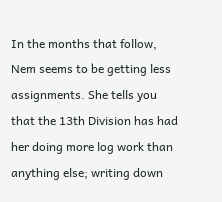In the months that follow, Nem seems to be getting less assignments. She tells you that the 13th Division has had her doing more log work than anything else; writing down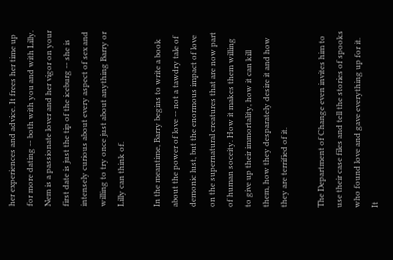her experiences and advice. It frees her time up for more dating -- both with you and with Lilly. Nem is a passionate lover and her vigor on your first date is just the tip of the iceburg -- she is intensely curious about every aspect of sex and willing to try once just about anything Barry or Lilly can think of.

In the meantime, Barry begins to write a book about the power of love -- not a tawdry tale of demonic lust, but the enormous impact of love on the supernatural creatures that are now part of human soceity. How it makes them willing to give up their immortality, how it can kill them, how they desparately desire it and how they are terrified of it.

The Department of Change even invites him to use their case files and tell the stories of spooks who found love and gave everything up for it. It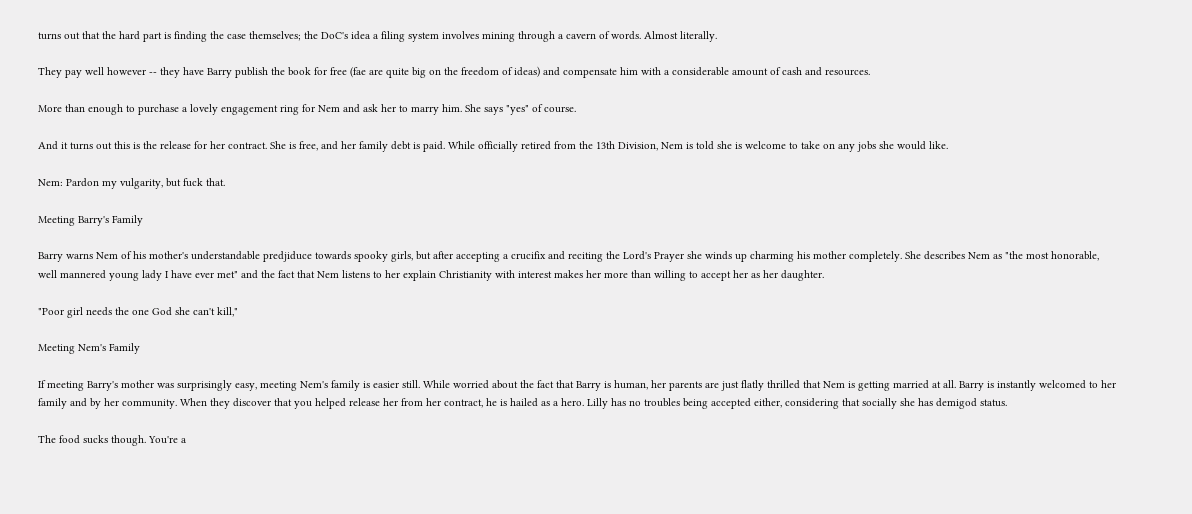turns out that the hard part is finding the case themselves; the DoC's idea a filing system involves mining through a cavern of words. Almost literally.

They pay well however -- they have Barry publish the book for free (fae are quite big on the freedom of ideas) and compensate him with a considerable amount of cash and resources.

More than enough to purchase a lovely engagement ring for Nem and ask her to marry him. She says "yes" of course.

And it turns out this is the release for her contract. She is free, and her family debt is paid. While officially retired from the 13th Division, Nem is told she is welcome to take on any jobs she would like.

Nem: Pardon my vulgarity, but fuck that.

Meeting Barry's Family

Barry warns Nem of his mother's understandable predjiduce towards spooky girls, but after accepting a crucifix and reciting the Lord's Prayer she winds up charming his mother completely. She describes Nem as "the most honorable, well mannered young lady I have ever met" and the fact that Nem listens to her explain Christianity with interest makes her more than willing to accept her as her daughter.

"Poor girl needs the one God she can't kill,"

Meeting Nem's Family

If meeting Barry's mother was surprisingly easy, meeting Nem's family is easier still. While worried about the fact that Barry is human, her parents are just flatly thrilled that Nem is getting married at all. Barry is instantly welcomed to her family and by her community. When they discover that you helped release her from her contract, he is hailed as a hero. Lilly has no troubles being accepted either, considering that socially she has demigod status.

The food sucks though. You're a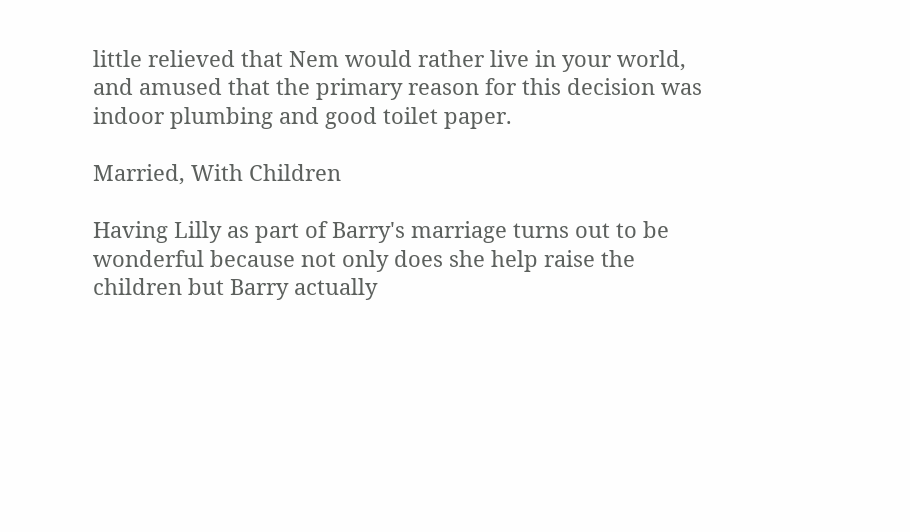little relieved that Nem would rather live in your world, and amused that the primary reason for this decision was indoor plumbing and good toilet paper.

Married, With Children

Having Lilly as part of Barry's marriage turns out to be wonderful because not only does she help raise the children but Barry actually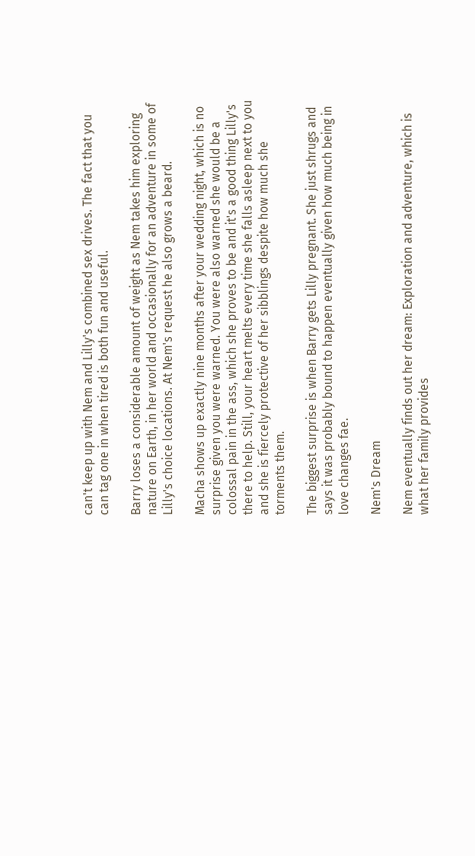can't keep up with Nem and Lilly's combined sex drives. The fact that you can tag one in when tired is both fun and useful.

Barry loses a considerable amount of weight as Nem takes him exploring nature on Earth, in her world and occasionally for an adventure in some of Lilly's choice locations. At Nem's request he also grows a beard.

Macha shows up exactly nine months after your wedding night, which is no surprise given you were warned. You were also warned she would be a colossal pain in the ass, which she proves to be and it's a good thing Lilly's there to help. Still, your heart melts every time she falls asleep next to you and she is fiercely protective of her sibblings despite how much she torments them.

The biggest surprise is when Barry gets Lilly pregnant. She just shrugs and says it was probably bound to happen eventually given how much being in love changes fae.

Nem's Dream

Nem eventually finds out her dream: Exploration and adventure, which is what her family provides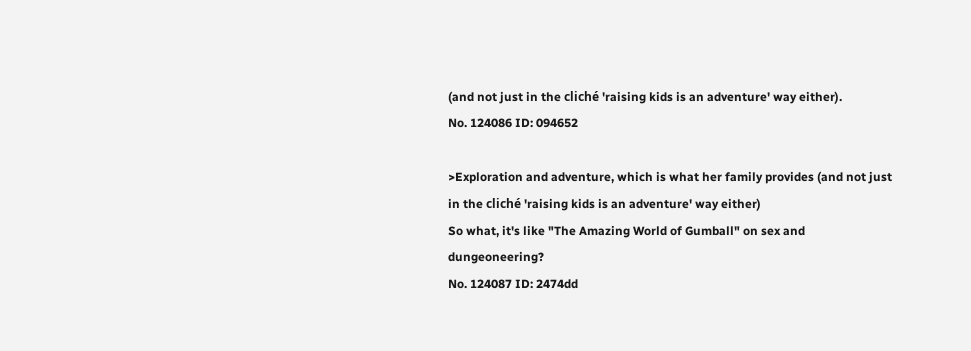(and not just in the cliché 'raising kids is an adventure' way either).
No. 124086 ID: 094652

>Exploration and adventure, which is what her family provides (and not just in the cliché 'raising kids is an adventure' way either)
So what, it's like "The Amazing World of Gumball" on sex and dungeoneering?
No. 124087 ID: 2474dd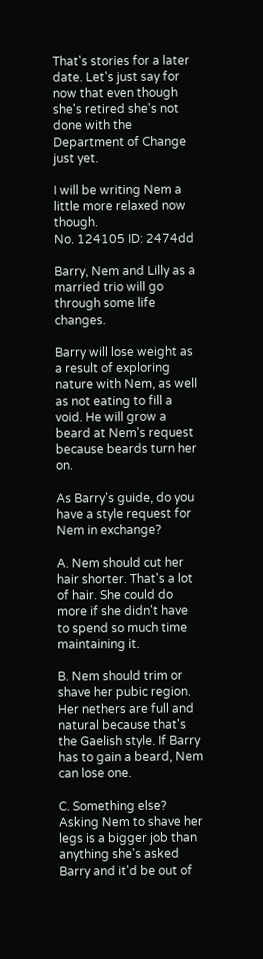That's stories for a later date. Let's just say for now that even though she's retired she's not done with the Department of Change just yet.

I will be writing Nem a little more relaxed now though.
No. 124105 ID: 2474dd

Barry, Nem and Lilly as a married trio will go through some life changes.

Barry will lose weight as a result of exploring nature with Nem, as well as not eating to fill a void. He will grow a beard at Nem's request because beards turn her on.

As Barry's guide, do you have a style request for Nem in exchange?

A. Nem should cut her hair shorter. That's a lot of hair. She could do more if she didn't have to spend so much time maintaining it.

B. Nem should trim or shave her pubic region. Her nethers are full and natural because that's the Gaelish style. If Barry has to gain a beard, Nem can lose one.

C. Something else? Asking Nem to shave her legs is a bigger job than anything she's asked Barry and it'd be out of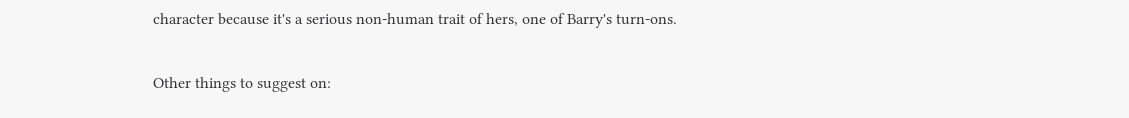character because it's a serious non-human trait of hers, one of Barry's turn-ons.

Other things to suggest on: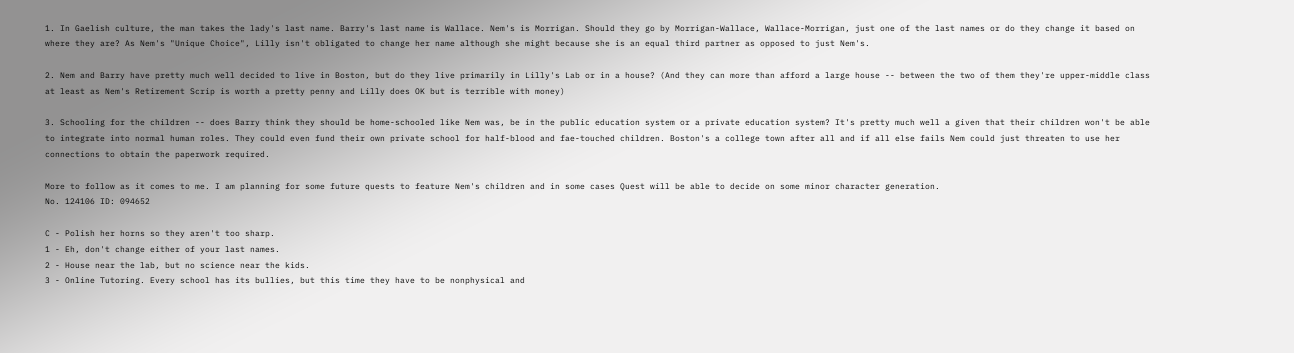1. In Gaelish culture, the man takes the lady's last name. Barry's last name is Wallace. Nem's is Morrigan. Should they go by Morrigan-Wallace, Wallace-Morrigan, just one of the last names or do they change it based on where they are? As Nem's "Unique Choice", Lilly isn't obligated to change her name although she might because she is an equal third partner as opposed to just Nem's.

2. Nem and Barry have pretty much well decided to live in Boston, but do they live primarily in Lilly's Lab or in a house? (And they can more than afford a large house -- between the two of them they're upper-middle class at least as Nem's Retirement Scrip is worth a pretty penny and Lilly does OK but is terrible with money)

3. Schooling for the children -- does Barry think they should be home-schooled like Nem was, be in the public education system or a private education system? It's pretty much well a given that their children won't be able to integrate into normal human roles. They could even fund their own private school for half-blood and fae-touched children. Boston's a college town after all and if all else fails Nem could just threaten to use her connections to obtain the paperwork required.

More to follow as it comes to me. I am planning for some future quests to feature Nem's children and in some cases Quest will be able to decide on some minor character generation.
No. 124106 ID: 094652

C - Polish her horns so they aren't too sharp.
1 - Eh, don't change either of your last names.
2 - House near the lab, but no science near the kids.
3 - Online Tutoring. Every school has its bullies, but this time they have to be nonphysical and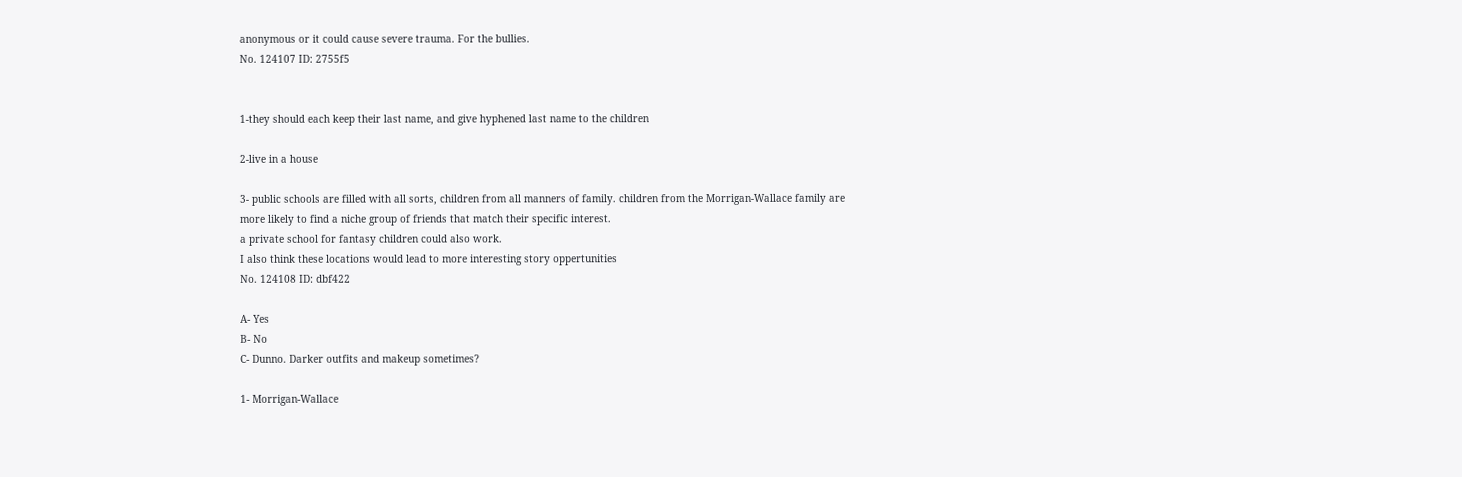anonymous or it could cause severe trauma. For the bullies.
No. 124107 ID: 2755f5


1-they should each keep their last name, and give hyphened last name to the children

2-live in a house

3- public schools are filled with all sorts, children from all manners of family. children from the Morrigan-Wallace family are more likely to find a niche group of friends that match their specific interest.
a private school for fantasy children could also work.
I also think these locations would lead to more interesting story oppertunities
No. 124108 ID: dbf422

A- Yes
B- No
C- Dunno. Darker outfits and makeup sometimes?

1- Morrigan-Wallace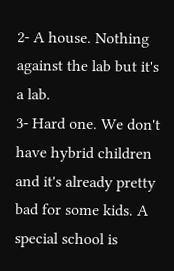2- A house. Nothing against the lab but it's a lab.
3- Hard one. We don't have hybrid children and it's already pretty bad for some kids. A special school is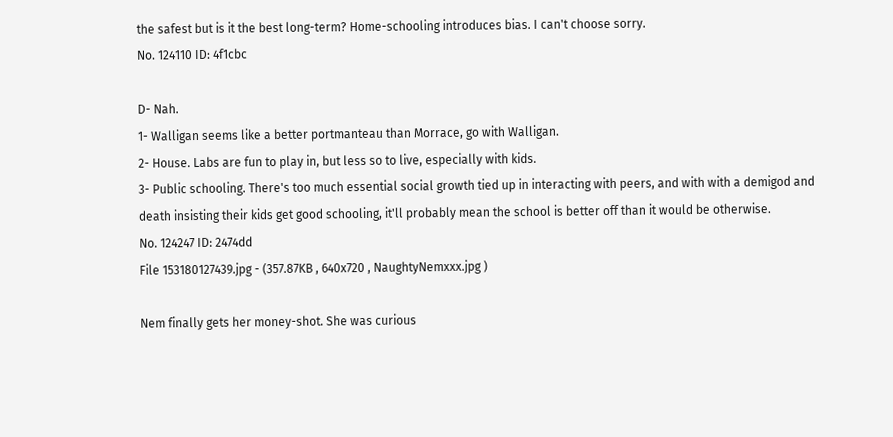the safest but is it the best long-term? Home-schooling introduces bias. I can't choose sorry.
No. 124110 ID: 4f1cbc

D- Nah.
1- Walligan seems like a better portmanteau than Morrace, go with Walligan.
2- House. Labs are fun to play in, but less so to live, especially with kids.
3- Public schooling. There's too much essential social growth tied up in interacting with peers, and with with a demigod and death insisting their kids get good schooling, it'll probably mean the school is better off than it would be otherwise.
No. 124247 ID: 2474dd
File 153180127439.jpg - (357.87KB , 640x720 , NaughtyNemxxx.jpg )

Nem finally gets her money-shot. She was curious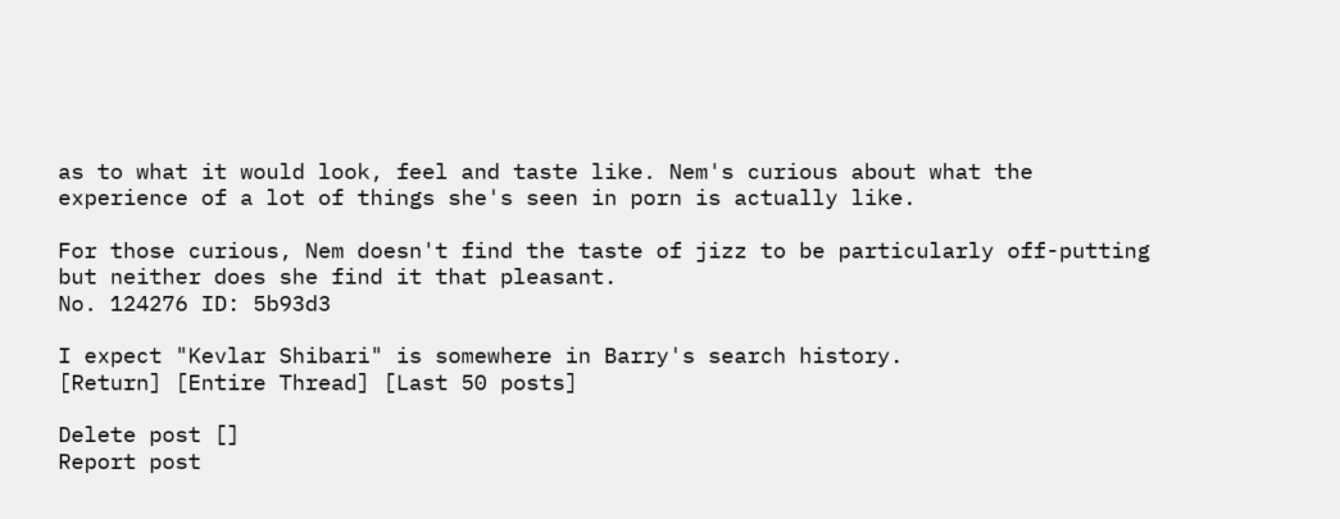as to what it would look, feel and taste like. Nem's curious about what the experience of a lot of things she's seen in porn is actually like.

For those curious, Nem doesn't find the taste of jizz to be particularly off-putting but neither does she find it that pleasant.
No. 124276 ID: 5b93d3

I expect "Kevlar Shibari" is somewhere in Barry's search history.
[Return] [Entire Thread] [Last 50 posts]

Delete post []
Report post